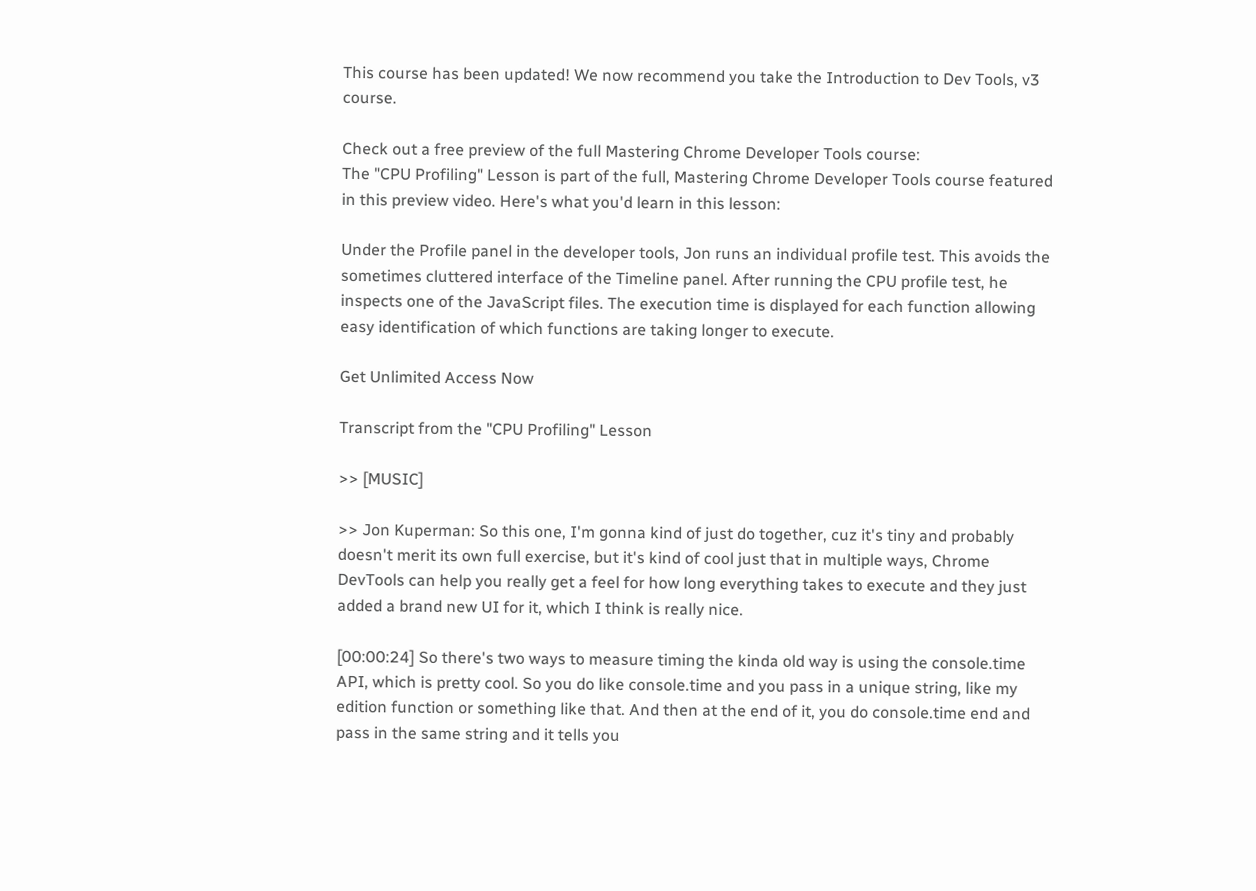This course has been updated! We now recommend you take the Introduction to Dev Tools, v3 course.

Check out a free preview of the full Mastering Chrome Developer Tools course:
The "CPU Profiling" Lesson is part of the full, Mastering Chrome Developer Tools course featured in this preview video. Here's what you'd learn in this lesson:

Under the Profile panel in the developer tools, Jon runs an individual profile test. This avoids the sometimes cluttered interface of the Timeline panel. After running the CPU profile test, he inspects one of the JavaScript files. The execution time is displayed for each function allowing easy identification of which functions are taking longer to execute.

Get Unlimited Access Now

Transcript from the "CPU Profiling" Lesson

>> [MUSIC]

>> Jon Kuperman: So this one, I'm gonna kind of just do together, cuz it's tiny and probably doesn't merit its own full exercise, but it's kind of cool just that in multiple ways, Chrome DevTools can help you really get a feel for how long everything takes to execute and they just added a brand new UI for it, which I think is really nice.

[00:00:24] So there's two ways to measure timing the kinda old way is using the console.time API, which is pretty cool. So you do like console.time and you pass in a unique string, like my edition function or something like that. And then at the end of it, you do console.time end and pass in the same string and it tells you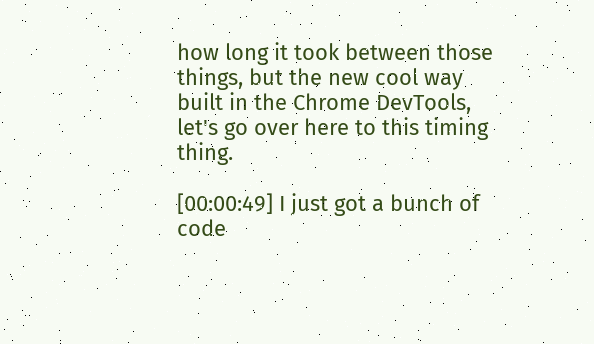how long it took between those things, but the new cool way built in the Chrome DevTools, let's go over here to this timing thing.

[00:00:49] I just got a bunch of code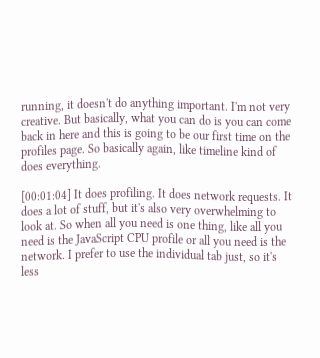running, it doesn't do anything important. I'm not very creative. But basically, what you can do is you can come back in here and this is going to be our first time on the profiles page. So basically again, like timeline kind of does everything.

[00:01:04] It does profiling. It does network requests. It does a lot of stuff, but it's also very overwhelming to look at. So when all you need is one thing, like all you need is the JavaScript CPU profile or all you need is the network. I prefer to use the individual tab just, so it's less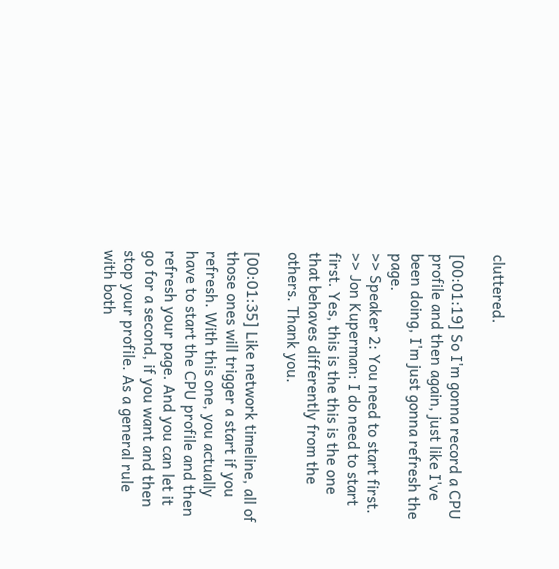cluttered.

[00:01:19] So I'm gonna record a CPU profile and then again, just like I've been doing, I'm just gonna refresh the page.
>> Speaker 2: You need to start first.
>> Jon Kuperman: I do need to start first. Yes, this is the this is the one that behaves differently from the others. Thank you.

[00:01:35] Like network timeline, all of those ones will trigger a start if you refresh. With this one, you actually have to start the CPU profile and then refresh your page. And you can let it go for a second, if you want and then stop your profile. As a general rule with both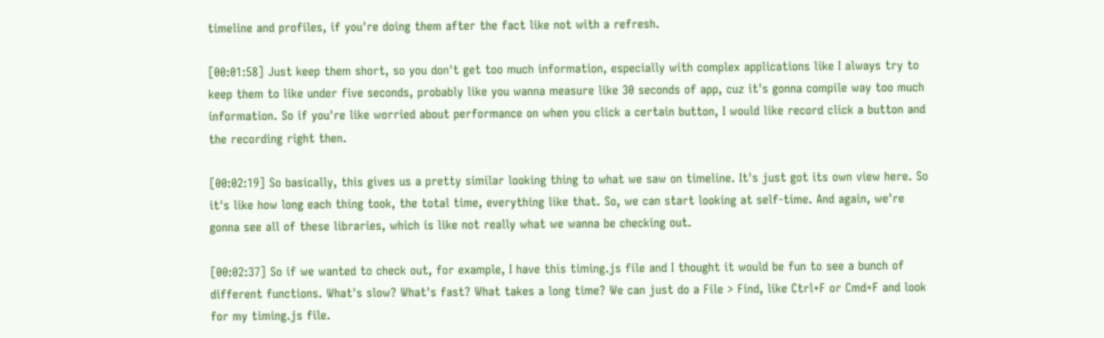timeline and profiles, if you're doing them after the fact like not with a refresh.

[00:01:58] Just keep them short, so you don't get too much information, especially with complex applications like I always try to keep them to like under five seconds, probably like you wanna measure like 30 seconds of app, cuz it's gonna compile way too much information. So if you're like worried about performance on when you click a certain button, I would like record click a button and the recording right then.

[00:02:19] So basically, this gives us a pretty similar looking thing to what we saw on timeline. It's just got its own view here. So it's like how long each thing took, the total time, everything like that. So, we can start looking at self-time. And again, we're gonna see all of these libraries, which is like not really what we wanna be checking out.

[00:02:37] So if we wanted to check out, for example, I have this timing.js file and I thought it would be fun to see a bunch of different functions. What's slow? What's fast? What takes a long time? We can just do a File > Find, like Ctrl+F or Cmd+F and look for my timing.js file.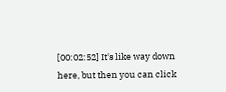[00:02:52] It's like way down here, but then you can click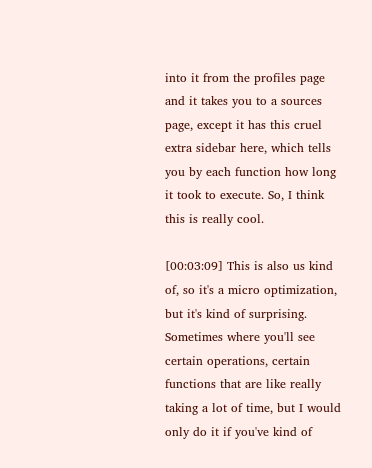into it from the profiles page and it takes you to a sources page, except it has this cruel extra sidebar here, which tells you by each function how long it took to execute. So, I think this is really cool.

[00:03:09] This is also us kind of, so it's a micro optimization, but it's kind of surprising. Sometimes where you'll see certain operations, certain functions that are like really taking a lot of time, but I would only do it if you've kind of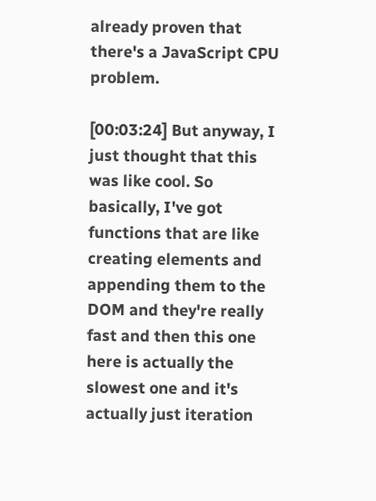already proven that there's a JavaScript CPU problem.

[00:03:24] But anyway, I just thought that this was like cool. So basically, I've got functions that are like creating elements and appending them to the DOM and they're really fast and then this one here is actually the slowest one and it's actually just iteration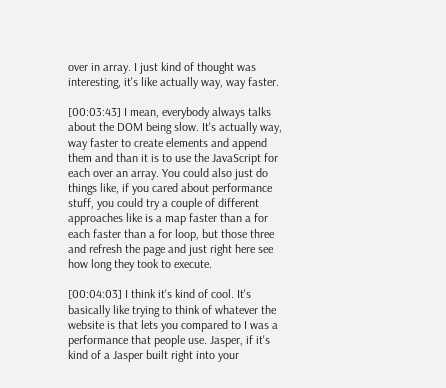over in array. I just kind of thought was interesting, it's like actually way, way faster.

[00:03:43] I mean, everybody always talks about the DOM being slow. It's actually way, way faster to create elements and append them and than it is to use the JavaScript for each over an array. You could also just do things like, if you cared about performance stuff, you could try a couple of different approaches like is a map faster than a for each faster than a for loop, but those three and refresh the page and just right here see how long they took to execute.

[00:04:03] I think it's kind of cool. It's basically like trying to think of whatever the website is that lets you compared to I was a performance that people use. Jasper, if it's kind of a Jasper built right into your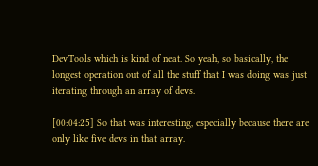DevTools which is kind of neat. So yeah, so basically, the longest operation out of all the stuff that I was doing was just iterating through an array of devs.

[00:04:25] So that was interesting, especially because there are only like five devs in that array.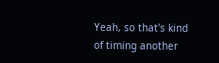Yeah, so that's kind of timing another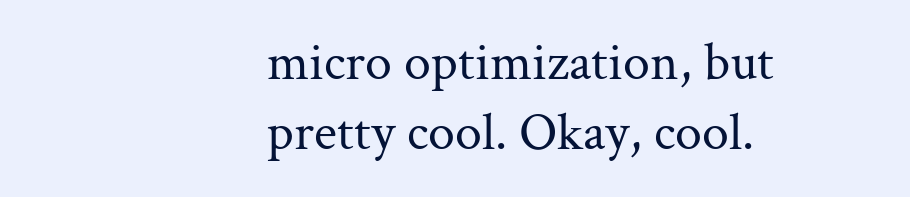micro optimization, but pretty cool. Okay, cool.